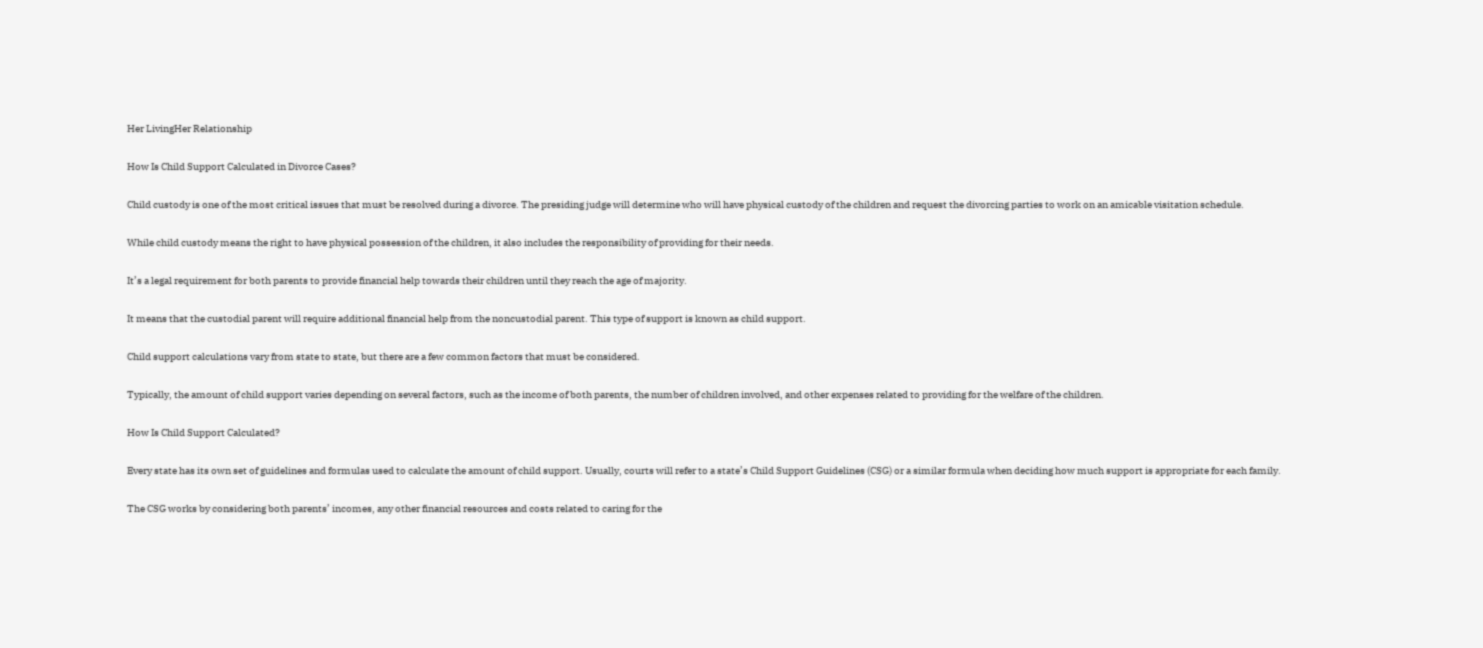Her LivingHer Relationship

How Is Child Support Calculated in Divorce Cases?

Child custody is one of the most critical issues that must be resolved during a divorce. The presiding judge will determine who will have physical custody of the children and request the divorcing parties to work on an amicable visitation schedule.

While child custody means the right to have physical possession of the children, it also includes the responsibility of providing for their needs.

It’s a legal requirement for both parents to provide financial help towards their children until they reach the age of majority.

It means that the custodial parent will require additional financial help from the noncustodial parent. This type of support is known as child support.

Child support calculations vary from state to state, but there are a few common factors that must be considered.

Typically, the amount of child support varies depending on several factors, such as the income of both parents, the number of children involved, and other expenses related to providing for the welfare of the children.

How Is Child Support Calculated?

Every state has its own set of guidelines and formulas used to calculate the amount of child support. Usually, courts will refer to a state’s Child Support Guidelines (CSG) or a similar formula when deciding how much support is appropriate for each family.

The CSG works by considering both parents’ incomes, any other financial resources and costs related to caring for the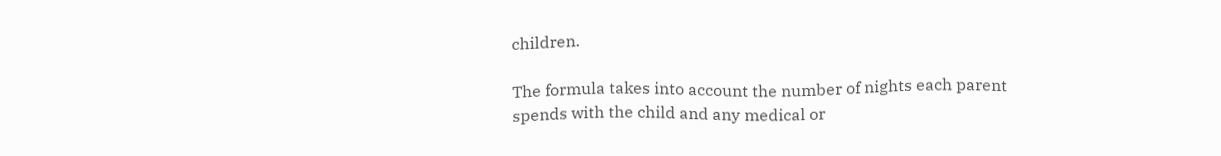children.

The formula takes into account the number of nights each parent spends with the child and any medical or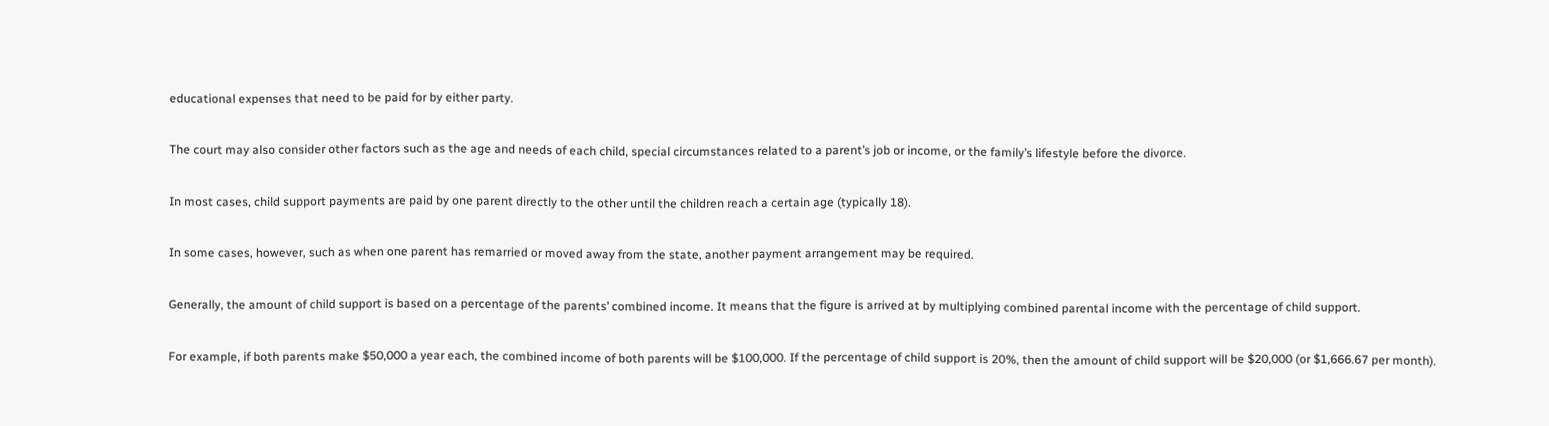educational expenses that need to be paid for by either party.

The court may also consider other factors such as the age and needs of each child, special circumstances related to a parent’s job or income, or the family’s lifestyle before the divorce.

In most cases, child support payments are paid by one parent directly to the other until the children reach a certain age (typically 18).

In some cases, however, such as when one parent has remarried or moved away from the state, another payment arrangement may be required.

Generally, the amount of child support is based on a percentage of the parents’ combined income. It means that the figure is arrived at by multiplying combined parental income with the percentage of child support.

For example, if both parents make $50,000 a year each, the combined income of both parents will be $100,000. If the percentage of child support is 20%, then the amount of child support will be $20,000 (or $1,666.67 per month).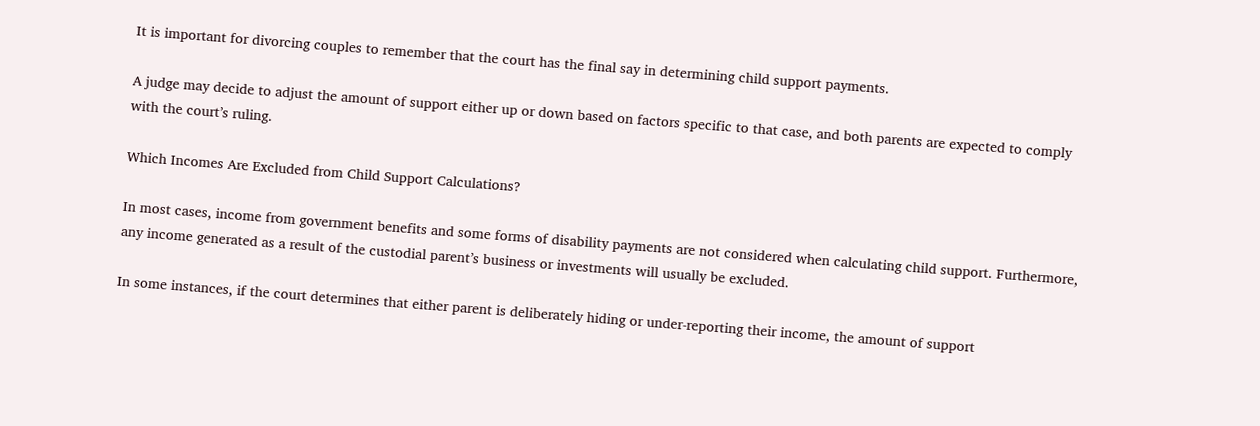It is important for divorcing couples to remember that the court has the final say in determining child support payments.

A judge may decide to adjust the amount of support either up or down based on factors specific to that case, and both parents are expected to comply with the court’s ruling.

Which Incomes Are Excluded from Child Support Calculations?

In most cases, income from government benefits and some forms of disability payments are not considered when calculating child support. Furthermore, any income generated as a result of the custodial parent’s business or investments will usually be excluded.

In some instances, if the court determines that either parent is deliberately hiding or under-reporting their income, the amount of support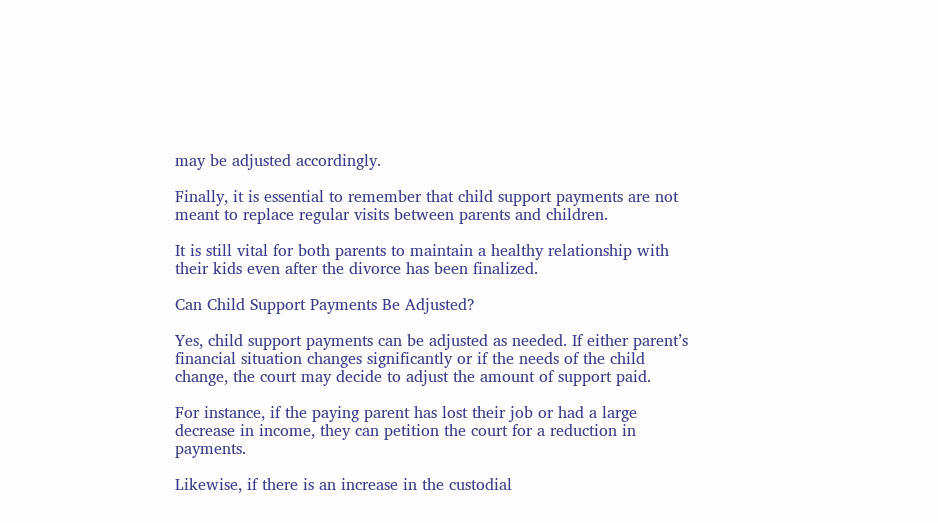may be adjusted accordingly.

Finally, it is essential to remember that child support payments are not meant to replace regular visits between parents and children.

It is still vital for both parents to maintain a healthy relationship with their kids even after the divorce has been finalized.

Can Child Support Payments Be Adjusted?

Yes, child support payments can be adjusted as needed. If either parent’s financial situation changes significantly or if the needs of the child change, the court may decide to adjust the amount of support paid.

For instance, if the paying parent has lost their job or had a large decrease in income, they can petition the court for a reduction in payments.

Likewise, if there is an increase in the custodial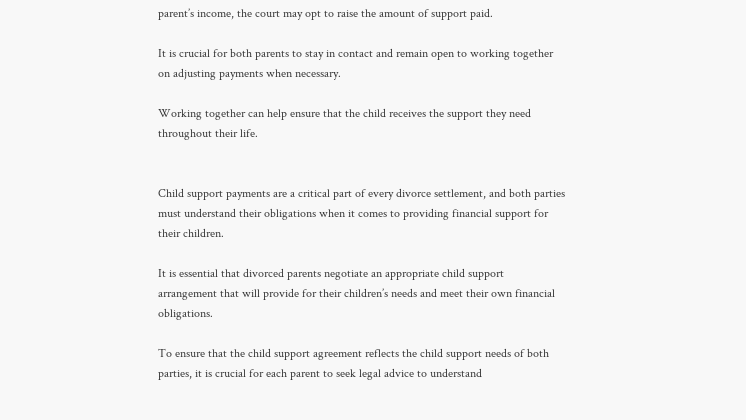parent’s income, the court may opt to raise the amount of support paid.

It is crucial for both parents to stay in contact and remain open to working together on adjusting payments when necessary.

Working together can help ensure that the child receives the support they need throughout their life.


Child support payments are a critical part of every divorce settlement, and both parties must understand their obligations when it comes to providing financial support for their children.

It is essential that divorced parents negotiate an appropriate child support arrangement that will provide for their children’s needs and meet their own financial obligations.

To ensure that the child support agreement reflects the child support needs of both parties, it is crucial for each parent to seek legal advice to understand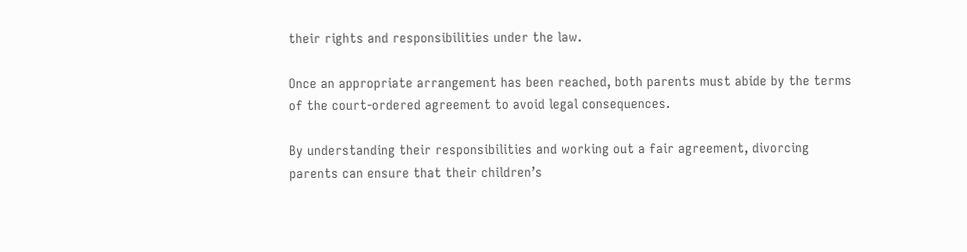their rights and responsibilities under the law.

Once an appropriate arrangement has been reached, both parents must abide by the terms of the court-ordered agreement to avoid legal consequences.

By understanding their responsibilities and working out a fair agreement, divorcing parents can ensure that their children’s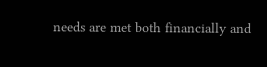needs are met both financially and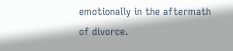emotionally in the aftermath of divorce.